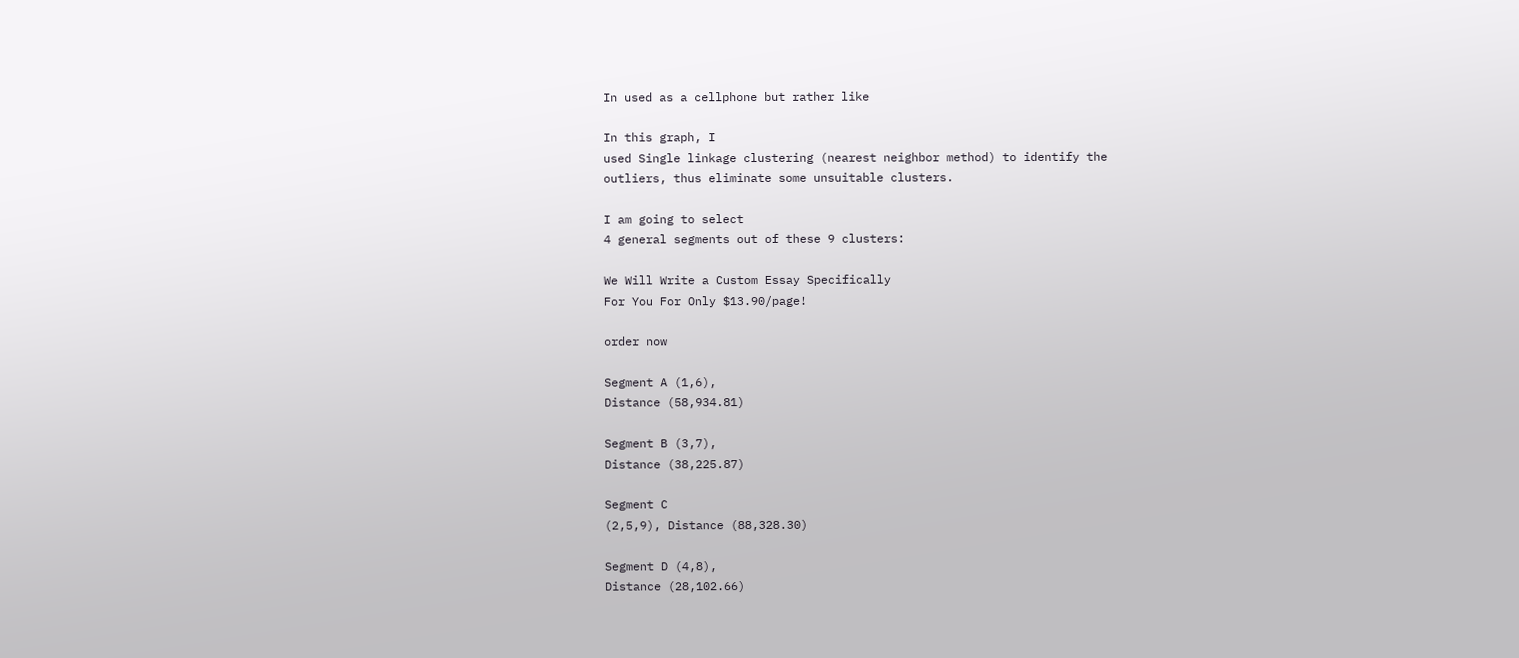In used as a cellphone but rather like

In this graph, I
used Single linkage clustering (nearest neighbor method) to identify the
outliers, thus eliminate some unsuitable clusters.

I am going to select
4 general segments out of these 9 clusters:

We Will Write a Custom Essay Specifically
For You For Only $13.90/page!

order now

Segment A (1,6),
Distance (58,934.81)

Segment B (3,7),
Distance (38,225.87)

Segment C
(2,5,9), Distance (88,328.30)

Segment D (4,8),
Distance (28,102.66)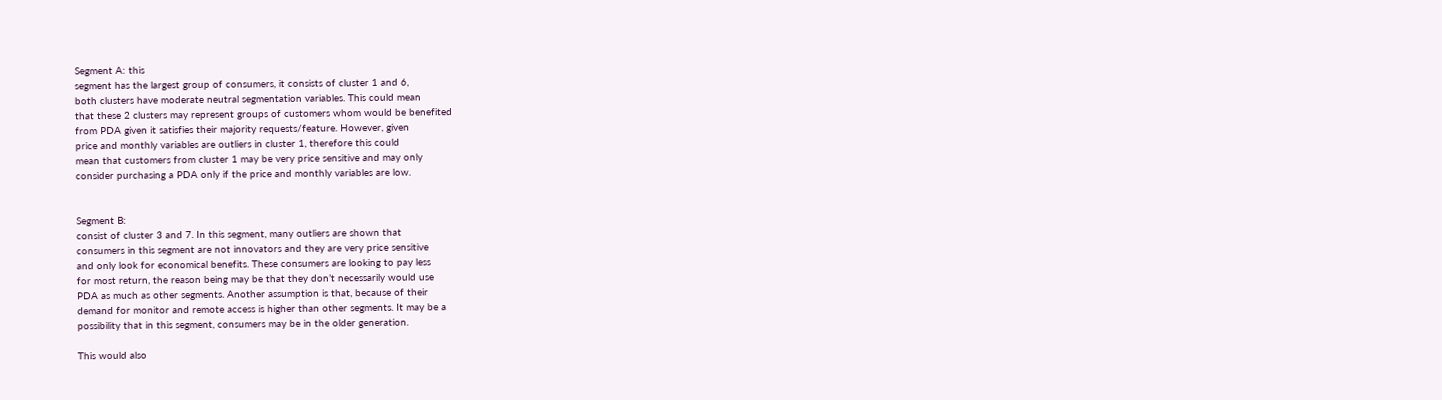Segment A: this
segment has the largest group of consumers, it consists of cluster 1 and 6,
both clusters have moderate neutral segmentation variables. This could mean
that these 2 clusters may represent groups of customers whom would be benefited
from PDA given it satisfies their majority requests/feature. However, given
price and monthly variables are outliers in cluster 1, therefore this could
mean that customers from cluster 1 may be very price sensitive and may only
consider purchasing a PDA only if the price and monthly variables are low.


Segment B:
consist of cluster 3 and 7. In this segment, many outliers are shown that
consumers in this segment are not innovators and they are very price sensitive
and only look for economical benefits. These consumers are looking to pay less
for most return, the reason being may be that they don’t necessarily would use
PDA as much as other segments. Another assumption is that, because of their
demand for monitor and remote access is higher than other segments. It may be a
possibility that in this segment, consumers may be in the older generation.

This would also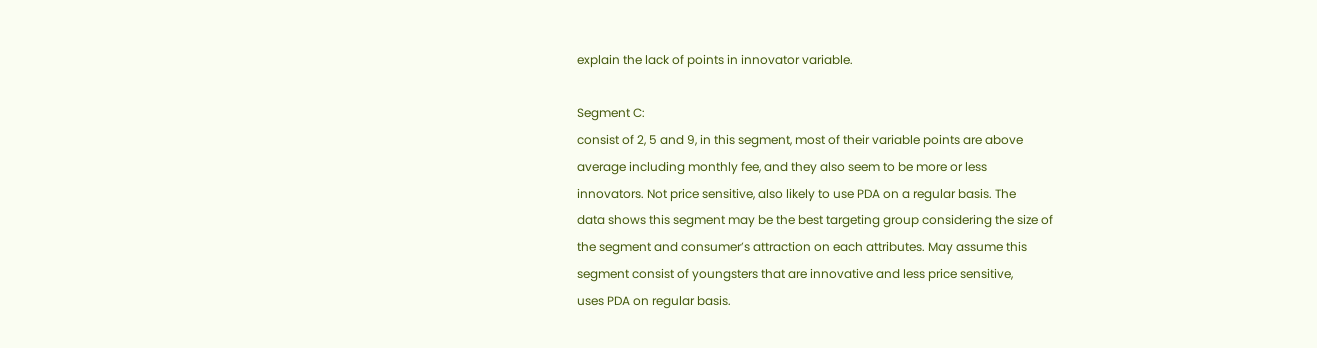explain the lack of points in innovator variable.

Segment C:
consist of 2, 5 and 9, in this segment, most of their variable points are above
average including monthly fee, and they also seem to be more or less
innovators. Not price sensitive, also likely to use PDA on a regular basis. The
data shows this segment may be the best targeting group considering the size of
the segment and consumer’s attraction on each attributes. May assume this
segment consist of youngsters that are innovative and less price sensitive,
uses PDA on regular basis.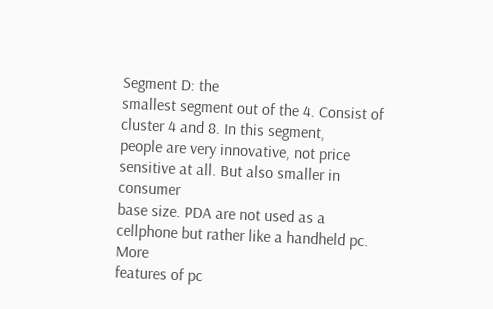Segment D: the
smallest segment out of the 4. Consist of cluster 4 and 8. In this segment,
people are very innovative, not price sensitive at all. But also smaller in consumer
base size. PDA are not used as a cellphone but rather like a handheld pc. More
features of pc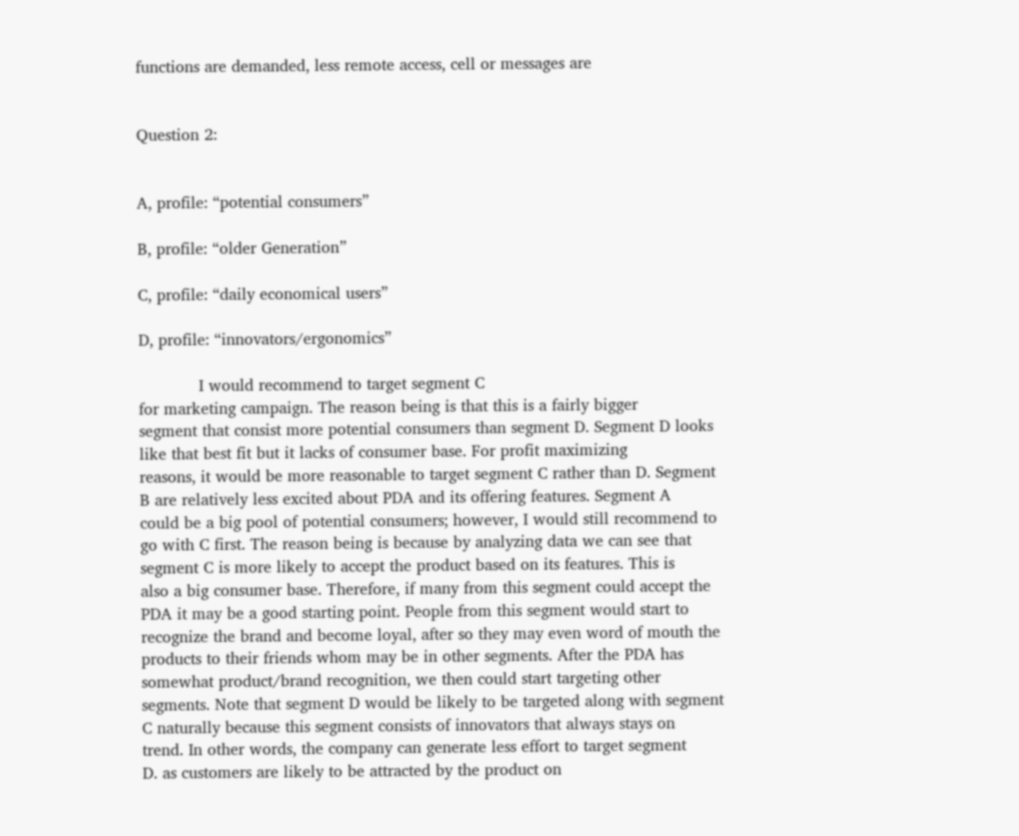functions are demanded, less remote access, cell or messages are


Question 2:


A, profile: “potential consumers”

B, profile: “older Generation”

C, profile: “daily economical users”

D, profile: “innovators/ergonomics”

            I would recommend to target segment C
for marketing campaign. The reason being is that this is a fairly bigger
segment that consist more potential consumers than segment D. Segment D looks
like that best fit but it lacks of consumer base. For profit maximizing
reasons, it would be more reasonable to target segment C rather than D. Segment
B are relatively less excited about PDA and its offering features. Segment A
could be a big pool of potential consumers; however, I would still recommend to
go with C first. The reason being is because by analyzing data we can see that
segment C is more likely to accept the product based on its features. This is
also a big consumer base. Therefore, if many from this segment could accept the
PDA it may be a good starting point. People from this segment would start to
recognize the brand and become loyal, after so they may even word of mouth the
products to their friends whom may be in other segments. After the PDA has
somewhat product/brand recognition, we then could start targeting other
segments. Note that segment D would be likely to be targeted along with segment
C naturally because this segment consists of innovators that always stays on
trend. In other words, the company can generate less effort to target segment
D. as customers are likely to be attracted by the product on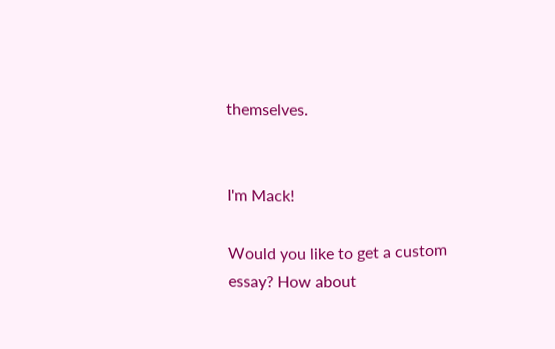themselves.


I'm Mack!

Would you like to get a custom essay? How about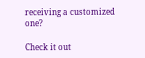receiving a customized one?

Check it out